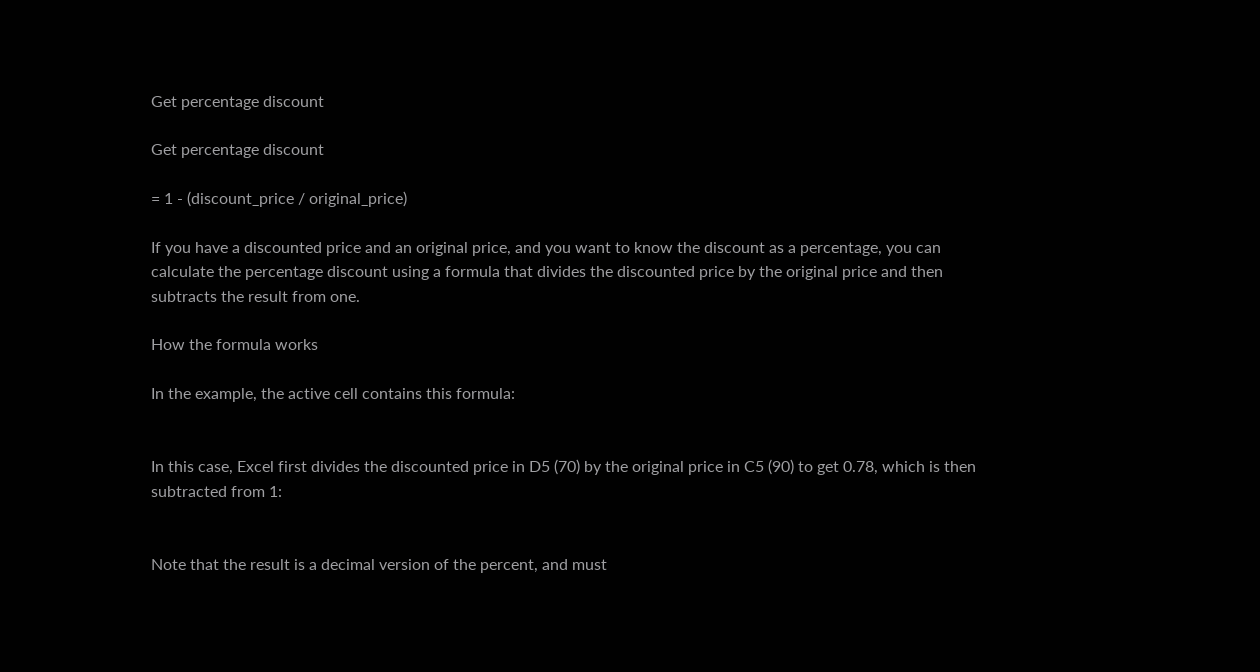Get percentage discount

Get percentage discount

= 1 - (discount_price / original_price)

If you have a discounted price and an original price, and you want to know the discount as a percentage, you can calculate the percentage discount using a formula that divides the discounted price by the original price and then subtracts the result from one.

How the formula works

In the example, the active cell contains this formula:


In this case, Excel first divides the discounted price in D5 (70) by the original price in C5 (90) to get 0.78, which is then subtracted from 1:


Note that the result is a decimal version of the percent, and must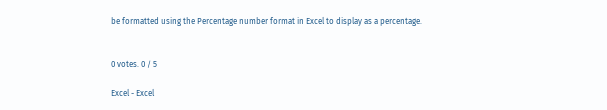be formatted using the Percentage number format in Excel to display as a percentage.


0 votes. 0 / 5

Excel - Excel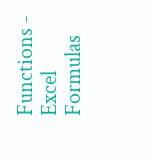Functions - Excel Formulas